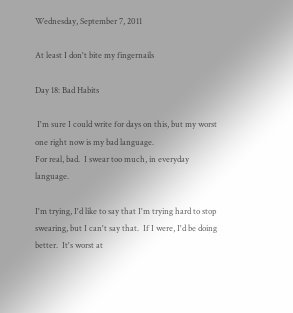Wednesday, September 7, 2011

At least I don't bite my fingernails

Day 18: Bad Habits

 I'm sure I could write for days on this, but my worst one right now is my bad language.
For real, bad.  I swear too much, in everyday language.

I'm trying, I'd like to say that I'm trying hard to stop swearing, but I can't say that.  If I were, I'd be doing better.  It's worst at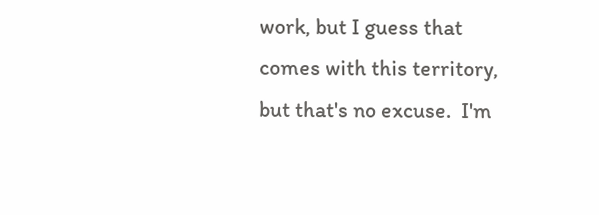work, but I guess that comes with this territory, but that's no excuse.  I'm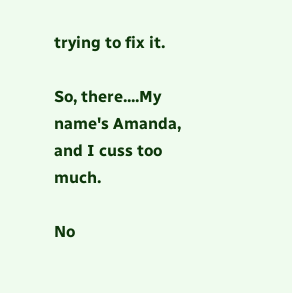trying to fix it.

So, there....My name's Amanda, and I cuss too much.

No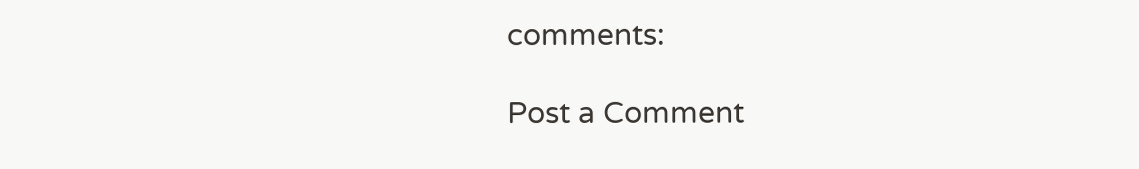comments:

Post a Comment